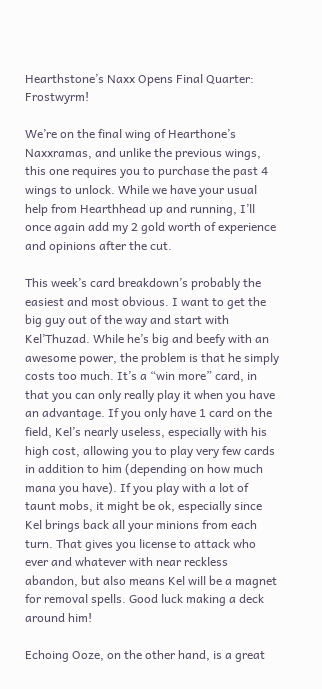Hearthstone’s Naxx Opens Final Quarter: Frostwyrm!

We’re on the final wing of Hearthone’s Naxxramas, and unlike the previous wings, this one requires you to purchase the past 4 wings to unlock. While we have your usual help from Hearthhead up and running, I’ll once again add my 2 gold worth of experience and opinions after the cut.

This week’s card breakdown’s probably the easiest and most obvious. I want to get the big guy out of the way and start with Kel’Thuzad. While he’s big and beefy with an awesome power, the problem is that he simply costs too much. It’s a “win more” card, in that you can only really play it when you have an advantage. If you only have 1 card on the field, Kel’s nearly useless, especially with his high cost, allowing you to play very few cards in addition to him (depending on how much mana you have). If you play with a lot of taunt mobs, it might be ok, especially since Kel brings back all your minions from each turn. That gives you license to attack who ever and whatever with near reckless abandon, but also means Kel will be a magnet for removal spells. Good luck making a deck around him!

Echoing Ooze, on the other hand, is a great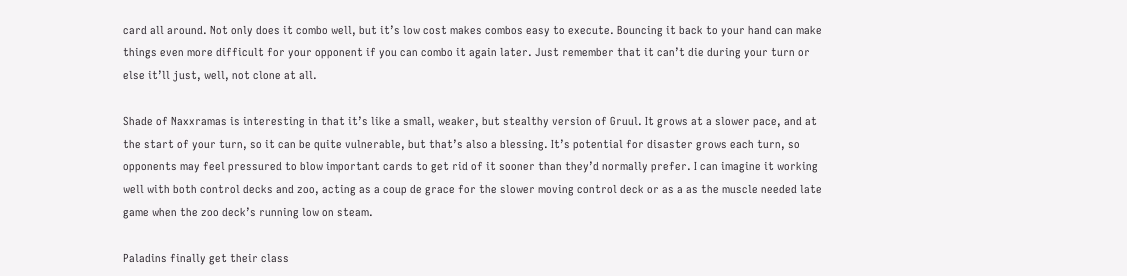card all around. Not only does it combo well, but it’s low cost makes combos easy to execute. Bouncing it back to your hand can make things even more difficult for your opponent if you can combo it again later. Just remember that it can’t die during your turn or else it’ll just, well, not clone at all.

Shade of Naxxramas is interesting in that it’s like a small, weaker, but stealthy version of Gruul. It grows at a slower pace, and at the start of your turn, so it can be quite vulnerable, but that’s also a blessing. It’s potential for disaster grows each turn, so opponents may feel pressured to blow important cards to get rid of it sooner than they’d normally prefer. I can imagine it working well with both control decks and zoo, acting as a coup de grace for the slower moving control deck or as a as the muscle needed late game when the zoo deck’s running low on steam.

Paladins finally get their class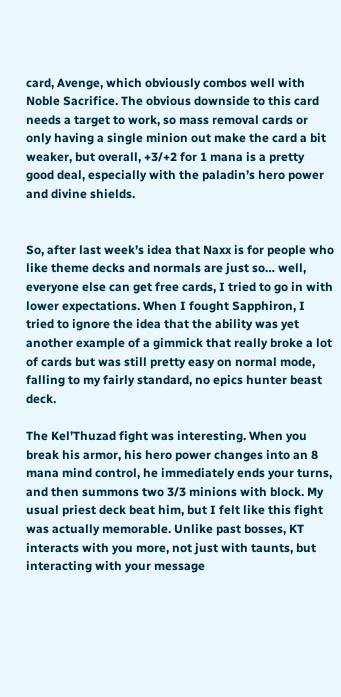card, Avenge, which obviously combos well with Noble Sacrifice. The obvious downside to this card needs a target to work, so mass removal cards or only having a single minion out make the card a bit weaker, but overall, +3/+2 for 1 mana is a pretty good deal, especially with the paladin’s hero power and divine shields.


So, after last week’s idea that Naxx is for people who like theme decks and normals are just so… well, everyone else can get free cards, I tried to go in with lower expectations. When I fought Sapphiron, I tried to ignore the idea that the ability was yet another example of a gimmick that really broke a lot of cards but was still pretty easy on normal mode, falling to my fairly standard, no epics hunter beast deck.

The Kel’Thuzad fight was interesting. When you break his armor, his hero power changes into an 8 mana mind control, he immediately ends your turns, and then summons two 3/3 minions with block. My usual priest deck beat him, but I felt like this fight was actually memorable. Unlike past bosses, KT interacts with you more, not just with taunts, but interacting with your message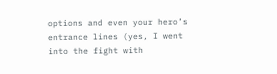options and even your hero’s entrance lines (yes, I went into the fight with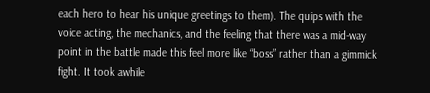each hero to hear his unique greetings to them). The quips with the voice acting, the mechanics, and the feeling that there was a mid-way point in the battle made this feel more like “boss” rather than a gimmick fight. It took awhile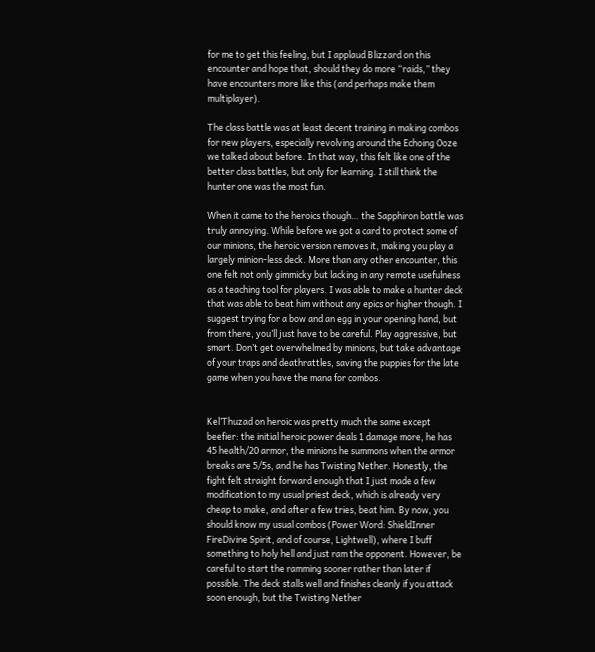for me to get this feeling, but I applaud Blizzard on this encounter and hope that, should they do more “raids,” they have encounters more like this (and perhaps make them multiplayer).

The class battle was at least decent training in making combos for new players, especially revolving around the Echoing Ooze we talked about before. In that way, this felt like one of the better class battles, but only for learning. I still think the hunter one was the most fun.

When it came to the heroics though… the Sapphiron battle was truly annoying. While before we got a card to protect some of our minions, the heroic version removes it, making you play a largely minion-less deck. More than any other encounter, this one felt not only gimmicky but lacking in any remote usefulness as a teaching tool for players. I was able to make a hunter deck that was able to beat him without any epics or higher though. I suggest trying for a bow and an egg in your opening hand, but from there, you’ll just have to be careful. Play aggressive, but smart. Don’t get overwhelmed by minions, but take advantage of your traps and deathrattles, saving the puppies for the late game when you have the mana for combos.


Kel’Thuzad on heroic was pretty much the same except beefier: the initial heroic power deals 1 damage more, he has 45 health/20 armor, the minions he summons when the armor breaks are 5/5s, and he has Twisting Nether. Honestly, the fight felt straight forward enough that I just made a few modification to my usual priest deck, which is already very cheap to make, and after a few tries, beat him. By now, you should know my usual combos (Power Word: ShieldInner FireDivine Spirit, and of course, Lightwell), where I buff something to holy hell and just ram the opponent. However, be careful to start the ramming sooner rather than later if possible. The deck stalls well and finishes cleanly if you attack soon enough, but the Twisting Nether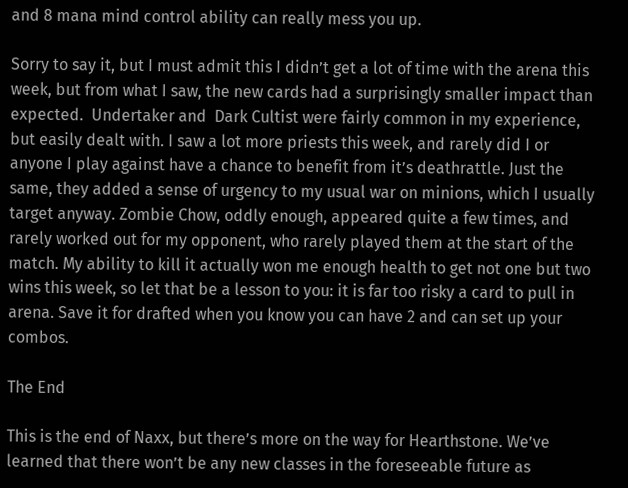and 8 mana mind control ability can really mess you up.

Sorry to say it, but I must admit this I didn’t get a lot of time with the arena this week, but from what I saw, the new cards had a surprisingly smaller impact than expected.  Undertaker and  Dark Cultist were fairly common in my experience, but easily dealt with. I saw a lot more priests this week, and rarely did I or anyone I play against have a chance to benefit from it’s deathrattle. Just the same, they added a sense of urgency to my usual war on minions, which I usually target anyway. Zombie Chow, oddly enough, appeared quite a few times, and rarely worked out for my opponent, who rarely played them at the start of the match. My ability to kill it actually won me enough health to get not one but two wins this week, so let that be a lesson to you: it is far too risky a card to pull in arena. Save it for drafted when you know you can have 2 and can set up your combos.

The End

This is the end of Naxx, but there’s more on the way for Hearthstone. We’ve learned that there won’t be any new classes in the foreseeable future as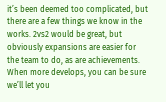it’s been deemed too complicated, but there are a few things we know in the works. 2vs2 would be great, but obviously expansions are easier for the team to do, as are achievements. When more develops, you can be sure we’ll let you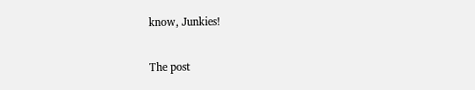know, Junkies!

The post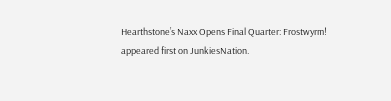Hearthstone’s Naxx Opens Final Quarter: Frostwyrm! appeared first on JunkiesNation.